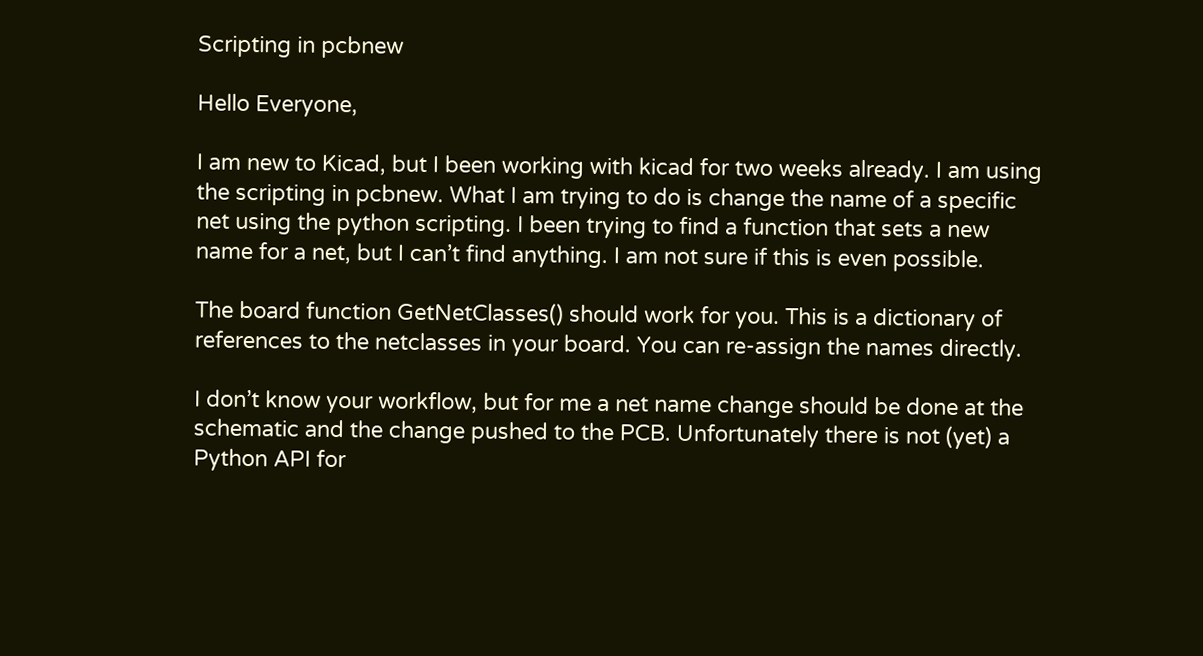Scripting in pcbnew

Hello Everyone,

I am new to Kicad, but I been working with kicad for two weeks already. I am using the scripting in pcbnew. What I am trying to do is change the name of a specific net using the python scripting. I been trying to find a function that sets a new name for a net, but I can’t find anything. I am not sure if this is even possible.

The board function GetNetClasses() should work for you. This is a dictionary of references to the netclasses in your board. You can re-assign the names directly.

I don’t know your workflow, but for me a net name change should be done at the schematic and the change pushed to the PCB. Unfortunately there is not (yet) a Python API for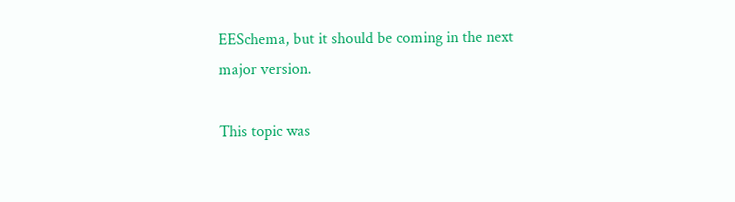EESchema, but it should be coming in the next major version.

This topic was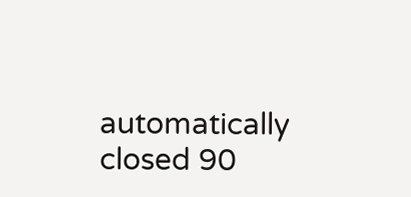automatically closed 90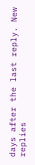days after the last reply. New replies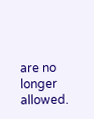are no longer allowed.